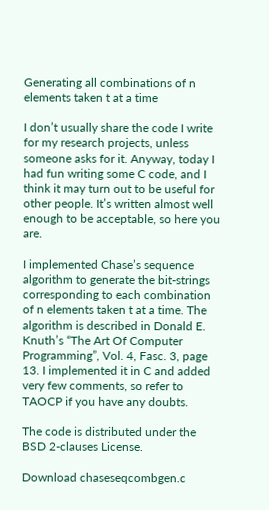Generating all combinations of n elements taken t at a time

I don’t usually share the code I write for my research projects, unless someone asks for it. Anyway, today I had fun writing some C code, and I think it may turn out to be useful for other people. It’s written almost well enough to be acceptable, so here you are.

I implemented Chase’s sequence algorithm to generate the bit-strings corresponding to each combination of n elements taken t at a time. The algorithm is described in Donald E. Knuth’s “The Art Of Computer Programming”, Vol. 4, Fasc. 3, page 13. I implemented it in C and added very few comments, so refer to TAOCP if you have any doubts.

The code is distributed under the BSD 2-clauses License.

Download chaseseqcombgen.c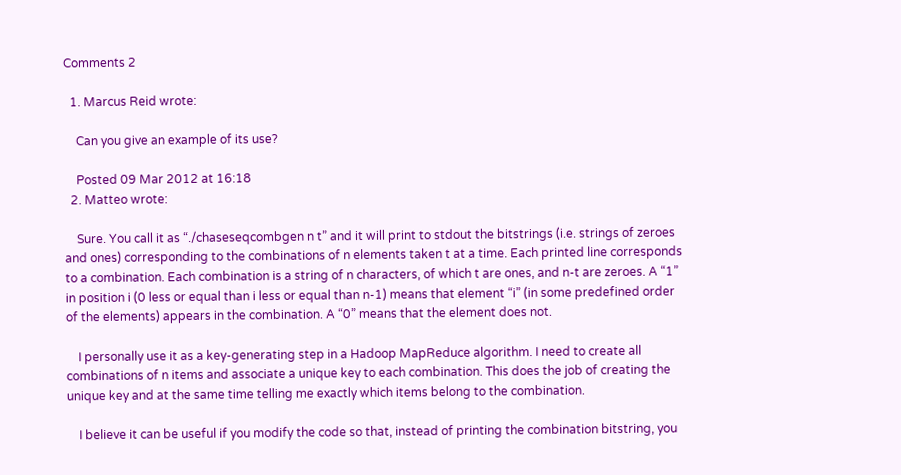Comments 2

  1. Marcus Reid wrote:

    Can you give an example of its use?

    Posted 09 Mar 2012 at 16:18
  2. Matteo wrote:

    Sure. You call it as “./chaseseqcombgen n t” and it will print to stdout the bitstrings (i.e. strings of zeroes and ones) corresponding to the combinations of n elements taken t at a time. Each printed line corresponds to a combination. Each combination is a string of n characters, of which t are ones, and n-t are zeroes. A “1” in position i (0 less or equal than i less or equal than n-1) means that element “i” (in some predefined order of the elements) appears in the combination. A “0” means that the element does not.

    I personally use it as a key-generating step in a Hadoop MapReduce algorithm. I need to create all combinations of n items and associate a unique key to each combination. This does the job of creating the unique key and at the same time telling me exactly which items belong to the combination.

    I believe it can be useful if you modify the code so that, instead of printing the combination bitstring, you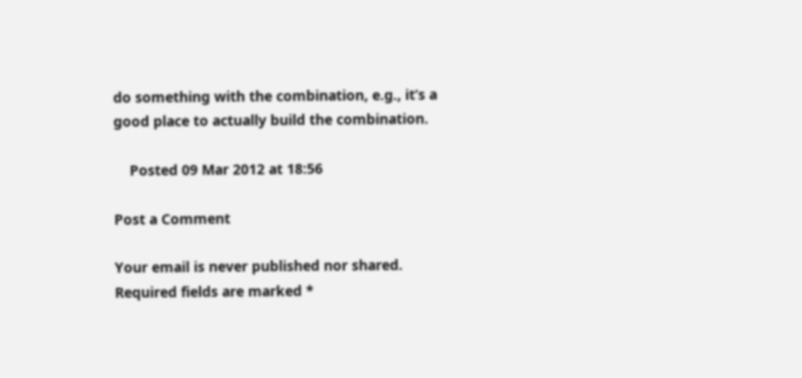do something with the combination, e.g., it’s a good place to actually build the combination.

    Posted 09 Mar 2012 at 18:56

Post a Comment

Your email is never published nor shared. Required fields are marked *